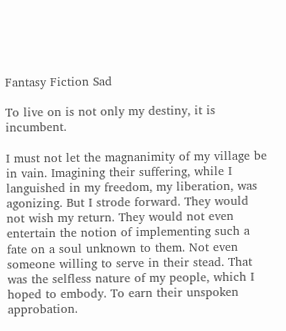Fantasy Fiction Sad

To live on is not only my destiny, it is incumbent.

I must not let the magnanimity of my village be in vain. Imagining their suffering, while I languished in my freedom, my liberation, was agonizing. But I strode forward. They would not wish my return. They would not even entertain the notion of implementing such a fate on a soul unknown to them. Not even someone willing to serve in their stead. That was the selfless nature of my people, which I hoped to embody. To earn their unspoken approbation.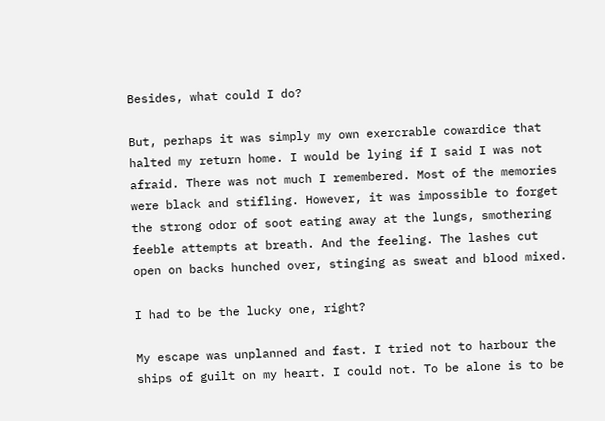Besides, what could I do?

But, perhaps it was simply my own exercrable cowardice that halted my return home. I would be lying if I said I was not afraid. There was not much I remembered. Most of the memories were black and stifling. However, it was impossible to forget the strong odor of soot eating away at the lungs, smothering feeble attempts at breath. And the feeling. The lashes cut open on backs hunched over, stinging as sweat and blood mixed.

I had to be the lucky one, right?

My escape was unplanned and fast. I tried not to harbour the ships of guilt on my heart. I could not. To be alone is to be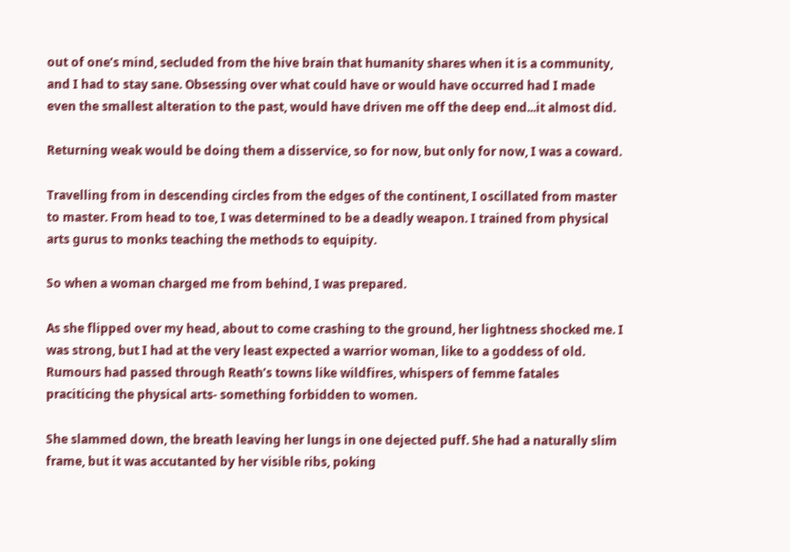out of one’s mind, secluded from the hive brain that humanity shares when it is a community, and I had to stay sane. Obsessing over what could have or would have occurred had I made even the smallest alteration to the past, would have driven me off the deep end...it almost did.

Returning weak would be doing them a disservice, so for now, but only for now, I was a coward.

Travelling from in descending circles from the edges of the continent, I oscillated from master to master. From head to toe, I was determined to be a deadly weapon. I trained from physical arts gurus to monks teaching the methods to equipity.

So when a woman charged me from behind, I was prepared.

As she flipped over my head, about to come crashing to the ground, her lightness shocked me. I was strong, but I had at the very least expected a warrior woman, like to a goddess of old. Rumours had passed through Reath’s towns like wildfires, whispers of femme fatales praciticing the physical arts- something forbidden to women.

She slammed down, the breath leaving her lungs in one dejected puff. She had a naturally slim frame, but it was accutanted by her visible ribs, poking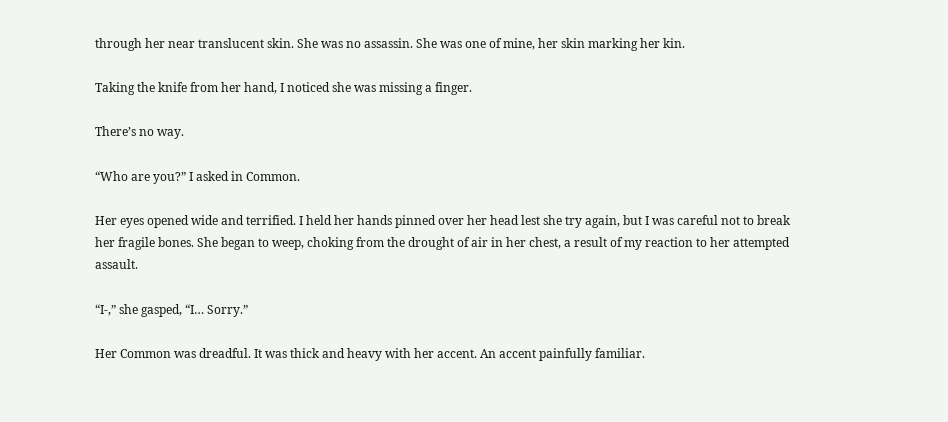through her near translucent skin. She was no assassin. She was one of mine, her skin marking her kin.

Taking the knife from her hand, I noticed she was missing a finger.

There’s no way.

“Who are you?” I asked in Common.

Her eyes opened wide and terrified. I held her hands pinned over her head lest she try again, but I was careful not to break her fragile bones. She began to weep, choking from the drought of air in her chest, a result of my reaction to her attempted assault.

“I-,” she gasped, “I… Sorry.”

Her Common was dreadful. It was thick and heavy with her accent. An accent painfully familiar.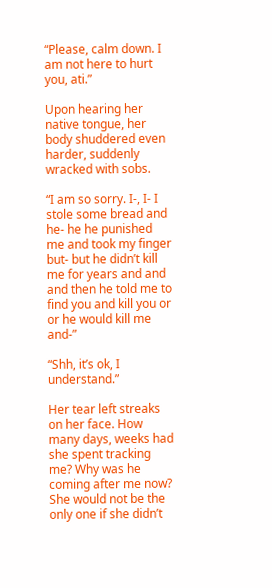“Please, calm down. I am not here to hurt you, ati.”

Upon hearing her native tongue, her body shuddered even harder, suddenly wracked with sobs.

“I am so sorry. I-, I- I stole some bread and he- he he punished me and took my finger but- but he didn’t kill me for years and and and then he told me to find you and kill you or or he would kill me and-”

“Shh, it’s ok, I understand.”

Her tear left streaks on her face. How many days, weeks had she spent tracking me? Why was he coming after me now? She would not be the only one if she didn’t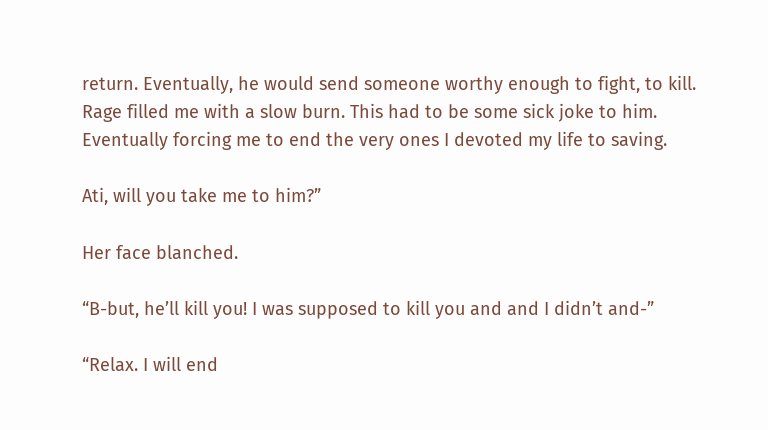return. Eventually, he would send someone worthy enough to fight, to kill. Rage filled me with a slow burn. This had to be some sick joke to him. Eventually forcing me to end the very ones I devoted my life to saving.

Ati, will you take me to him?”

Her face blanched.

“B-but, he’ll kill you! I was supposed to kill you and and I didn’t and-”

“Relax. I will end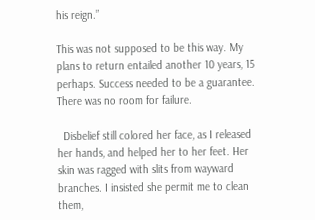his reign.”

This was not supposed to be this way. My plans to return entailed another 10 years, 15 perhaps. Success needed to be a guarantee. There was no room for failure.

  Disbelief still colored her face, as I released her hands, and helped her to her feet. Her skin was ragged with slits from wayward branches. I insisted she permit me to clean them,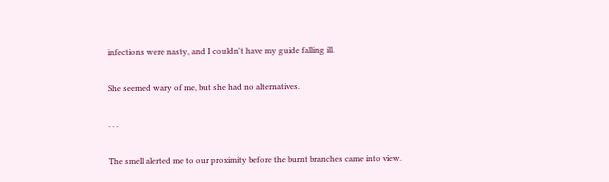infections were nasty, and I couldn't have my guide falling ill.

She seemed wary of me, but she had no alternatives.

. . .

The smell alerted me to our proximity before the burnt branches came into view.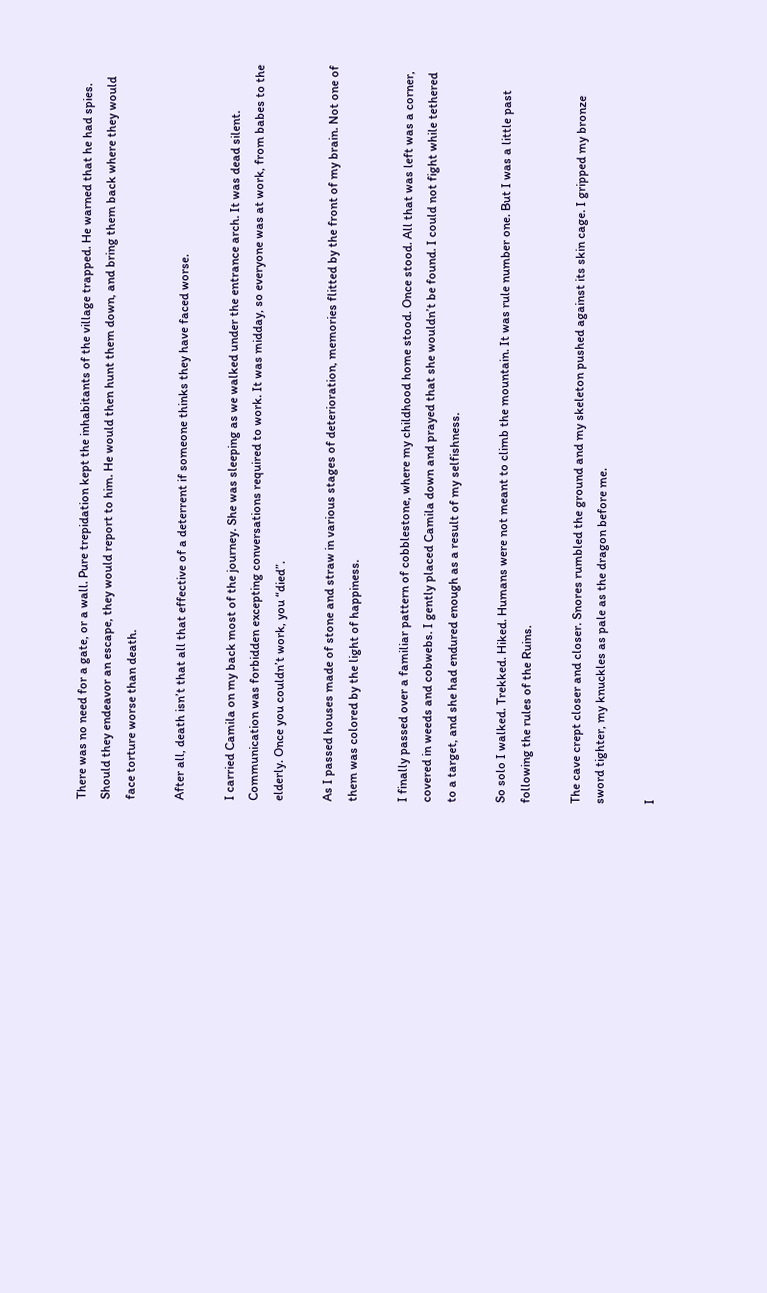There was no need for a gate, or a wall. Pure trepidation kept the inhabitants of the village trapped. He warned that he had spies. Should they endeavor an escape, they would report to him. He would then hunt them down, and bring them back where they would face torture worse than death.

After all, death isn’t that all that effective of a deterrent if someone thinks they have faced worse.

I carried Camila on my back most of the journey. She was sleeping as we walked under the entrance arch. It was dead silent. Communication was forbidden excepting conversations required to work. It was midday, so everyone was at work, from babes to the elderly. Once you couldn’t work, you “died”.

As I passed houses made of stone and straw in various stages of deterioration, memories flitted by the front of my brain. Not one of them was colored by the light of happiness.

I finally passed over a familiar pattern of cobblestone, where my childhood home stood. Once stood. All that was left was a corner, covered in weeds and cobwebs. I gently placed Camila down and prayed that she wouldn’t be found. I could not fight while tethered to a target, and she had endured enough as a result of my selfishness.

So solo I walked. Trekked. Hiked. Humans were not meant to climb the mountain. It was rule number one. But I was a little past following the rules of the Ruins.

The cave crept closer and closer. Snores rumbled the ground and my skeleton pushed against its skin cage. I gripped my bronze sword tighter, my knuckles as pale as the dragon before me.

I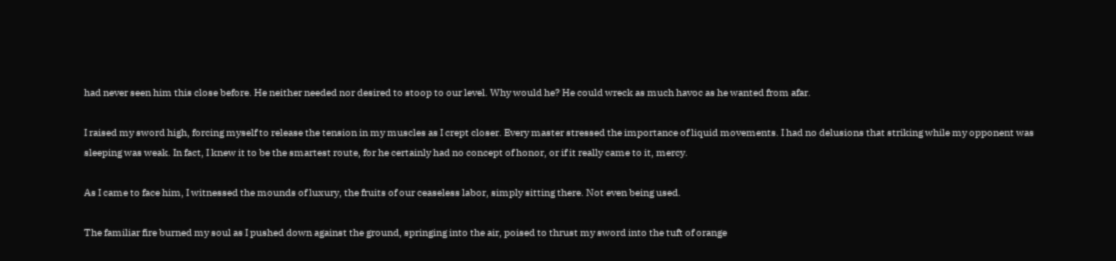had never seen him this close before. He neither needed nor desired to stoop to our level. Why would he? He could wreck as much havoc as he wanted from afar.

I raised my sword high, forcing myself to release the tension in my muscles as I crept closer. Every master stressed the importance of liquid movements. I had no delusions that striking while my opponent was sleeping was weak. In fact, I knew it to be the smartest route, for he certainly had no concept of honor, or if it really came to it, mercy.

As I came to face him, I witnessed the mounds of luxury, the fruits of our ceaseless labor, simply sitting there. Not even being used.

The familiar fire burned my soul as I pushed down against the ground, springing into the air, poised to thrust my sword into the tuft of orange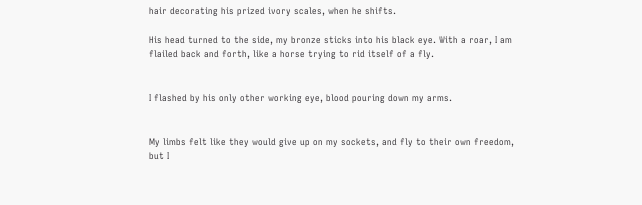hair decorating his prized ivory scales, when he shifts.

His head turned to the side, my bronze sticks into his black eye. With a roar, I am flailed back and forth, like a horse trying to rid itself of a fly.


I flashed by his only other working eye, blood pouring down my arms.


My limbs felt like they would give up on my sockets, and fly to their own freedom, but I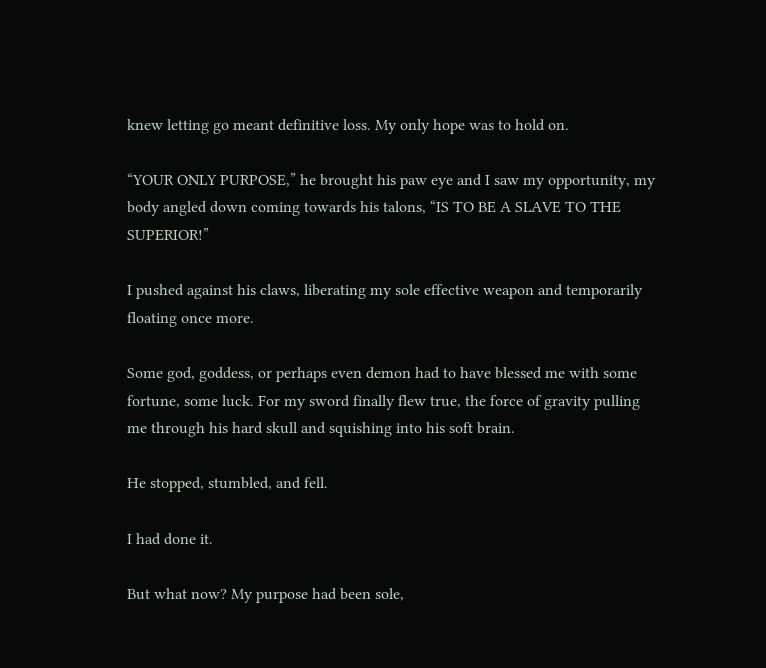knew letting go meant definitive loss. My only hope was to hold on.

“YOUR ONLY PURPOSE,” he brought his paw eye and I saw my opportunity, my body angled down coming towards his talons, “IS TO BE A SLAVE TO THE SUPERIOR!”

I pushed against his claws, liberating my sole effective weapon and temporarily floating once more.

Some god, goddess, or perhaps even demon had to have blessed me with some fortune, some luck. For my sword finally flew true, the force of gravity pulling me through his hard skull and squishing into his soft brain.

He stopped, stumbled, and fell.

I had done it.

But what now? My purpose had been sole,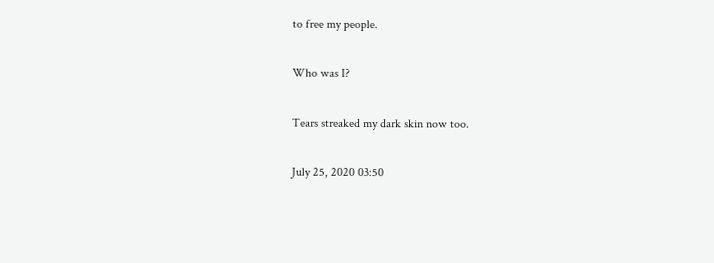to free my people.

Who was I?

Tears streaked my dark skin now too.

July 25, 2020 03:50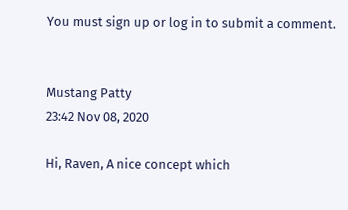You must sign up or log in to submit a comment.


Mustang Patty
23:42 Nov 08, 2020

Hi, Raven, A nice concept which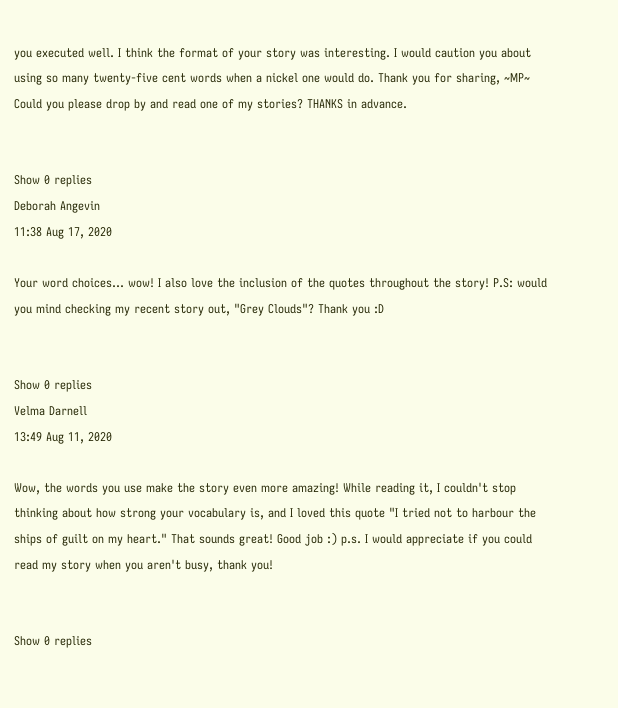you executed well. I think the format of your story was interesting. I would caution you about using so many twenty-five cent words when a nickel one would do. Thank you for sharing, ~MP~ Could you please drop by and read one of my stories? THANKS in advance.


Show 0 replies
Deborah Angevin
11:38 Aug 17, 2020

Your word choices... wow! I also love the inclusion of the quotes throughout the story! P.S: would you mind checking my recent story out, "Grey Clouds"? Thank you :D


Show 0 replies
Velma Darnell
13:49 Aug 11, 2020

Wow, the words you use make the story even more amazing! While reading it, I couldn't stop thinking about how strong your vocabulary is, and I loved this quote "I tried not to harbour the ships of guilt on my heart." That sounds great! Good job :) p.s. I would appreciate if you could read my story when you aren't busy, thank you!


Show 0 replies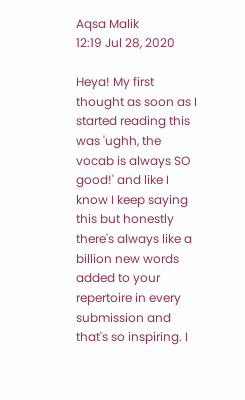Aqsa Malik
12:19 Jul 28, 2020

Heya! My first thought as soon as I started reading this was 'ughh, the vocab is always SO good!' and like I know I keep saying this but honestly there's always like a billion new words added to your repertoire in every submission and that's so inspiring. I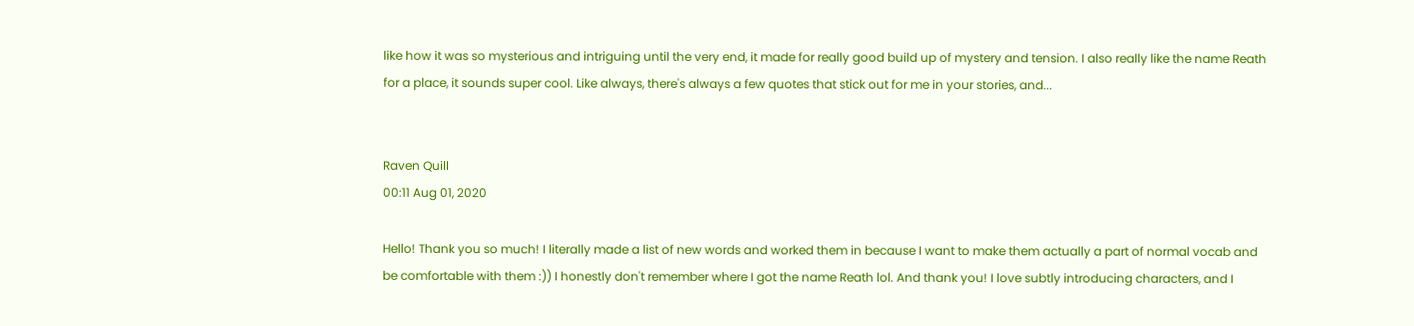like how it was so mysterious and intriguing until the very end, it made for really good build up of mystery and tension. I also really like the name Reath for a place, it sounds super cool. Like always, there's always a few quotes that stick out for me in your stories, and...


Raven Quill
00:11 Aug 01, 2020

Hello! Thank you so much! I literally made a list of new words and worked them in because I want to make them actually a part of normal vocab and be comfortable with them :)) I honestly don't remember where I got the name Reath lol. And thank you! I love subtly introducing characters, and I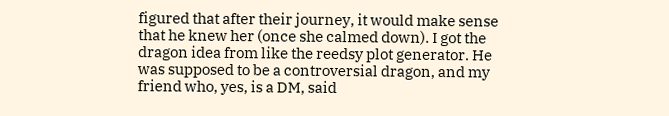figured that after their journey, it would make sense that he knew her (once she calmed down). I got the dragon idea from like the reedsy plot generator. He was supposed to be a controversial dragon, and my friend who, yes, is a DM, said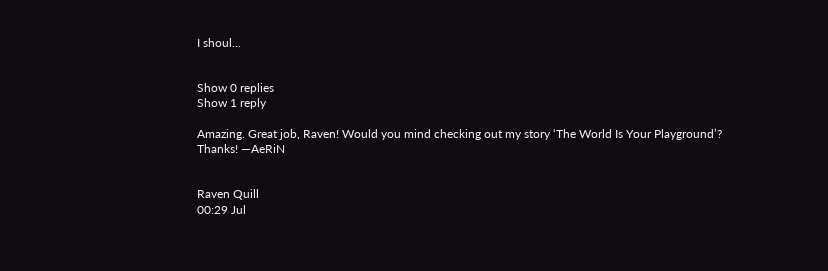I shoul...


Show 0 replies
Show 1 reply

Amazing. Great job, Raven! Would you mind checking out my story ‘The World Is Your Playground’? Thanks! —AeRiN


Raven Quill
00:29 Jul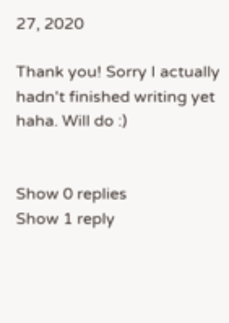27, 2020

Thank you! Sorry I actually hadn't finished writing yet haha. Will do :)


Show 0 replies
Show 1 reply